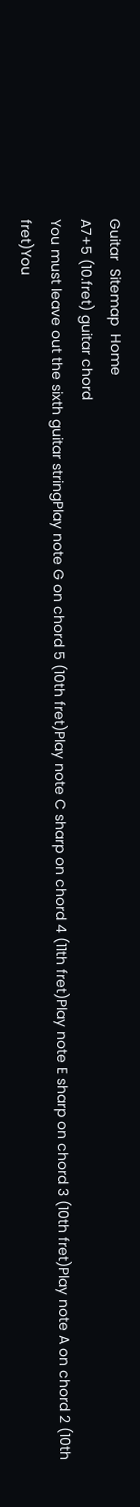Guitar  Sitemap  Home
A7+5 (10.fret) guitar chord
You must leave out the sixth guitar stringPlay note G on chord 5 (10th fret)Play note C sharp on chord 4 (11th fret)Play note E sharp on chord 3 (10th fret)Play note A on chord 2 (10th fret)You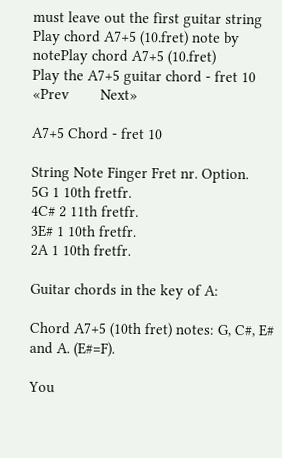must leave out the first guitar string
Play chord A7+5 (10.fret) note by notePlay chord A7+5 (10.fret)
Play the A7+5 guitar chord - fret 10
«Prev        Next»

A7+5 Chord - fret 10

String Note Finger Fret nr. Option.
5G 1 10th fretfr.
4C# 2 11th fretfr.
3E# 1 10th fretfr.
2A 1 10th fretfr.

Guitar chords in the key of A:

Chord A7+5 (10th fret) notes: G, C#, E# and A. (E#=F).

You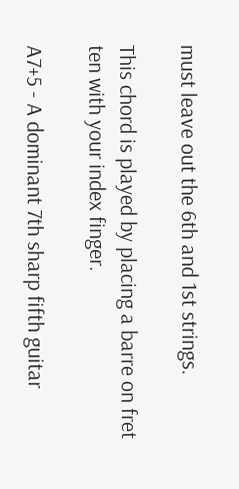must leave out the 6th and 1st strings.

This chord is played by placing a barre on fret ten with your index finger.

A7+5 - A dominant 7th sharp fifth guitar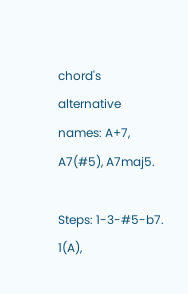chord's alternative names: A+7, A7(#5), A7maj5.

Steps: 1-3-#5-b7.
1(A),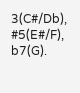3(C#/Db), #5(E#/F), b7(G).